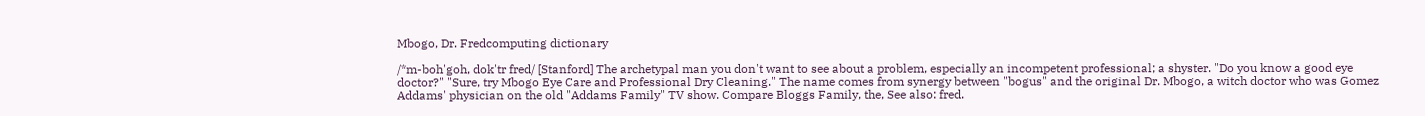Mbogo, Dr. Fredcomputing dictionary

/*m-boh'goh, dok'tr fred/ [Stanford] The archetypal man you don't want to see about a problem, especially an incompetent professional; a shyster. "Do you know a good eye doctor?" "Sure, try Mbogo Eye Care and Professional Dry Cleaning." The name comes from synergy between "bogus" and the original Dr. Mbogo, a witch doctor who was Gomez Addams' physician on the old "Addams Family" TV show. Compare Bloggs Family, the, See also: fred.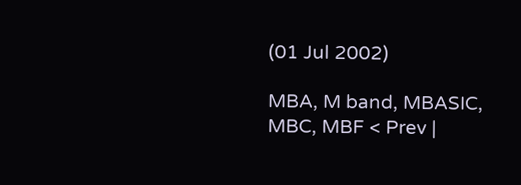(01 Jul 2002)

MBA, M band, MBASIC, MBC, MBF < Prev |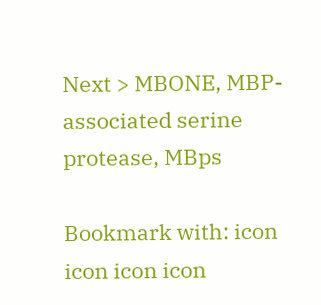Next > MBONE, MBP-associated serine protease, MBps

Bookmark with: icon icon icon icon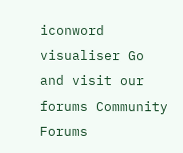iconword visualiser Go and visit our forums Community Forums